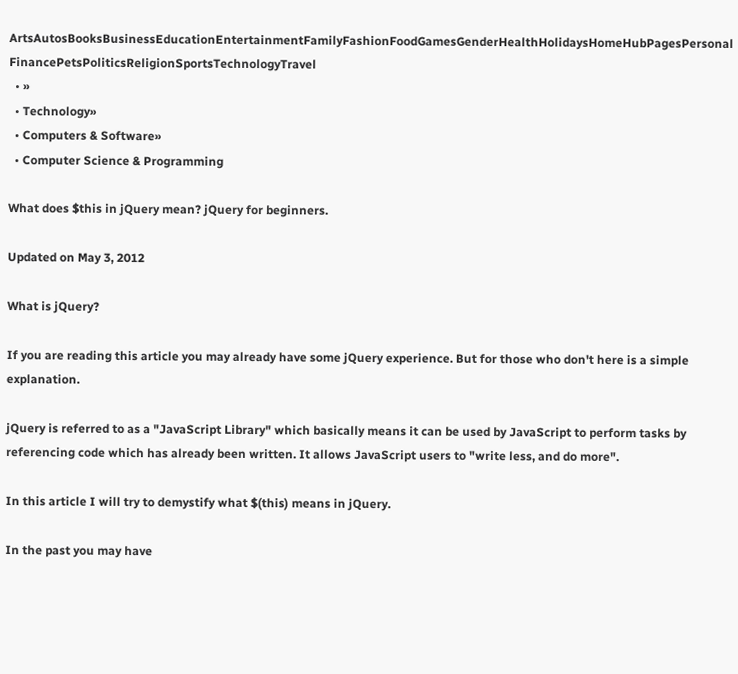ArtsAutosBooksBusinessEducationEntertainmentFamilyFashionFoodGamesGenderHealthHolidaysHomeHubPagesPersonal FinancePetsPoliticsReligionSportsTechnologyTravel
  • »
  • Technology»
  • Computers & Software»
  • Computer Science & Programming

What does $this in jQuery mean? jQuery for beginners.

Updated on May 3, 2012

What is jQuery?

If you are reading this article you may already have some jQuery experience. But for those who don't here is a simple explanation.

jQuery is referred to as a "JavaScript Library" which basically means it can be used by JavaScript to perform tasks by referencing code which has already been written. It allows JavaScript users to "write less, and do more".

In this article I will try to demystify what $(this) means in jQuery.

In the past you may have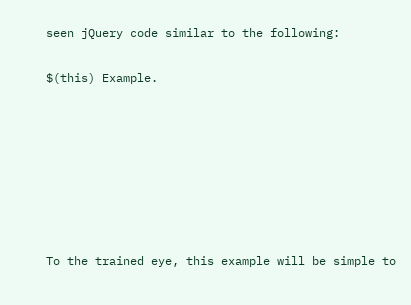seen jQuery code similar to the following:

$(this) Example.







To the trained eye, this example will be simple to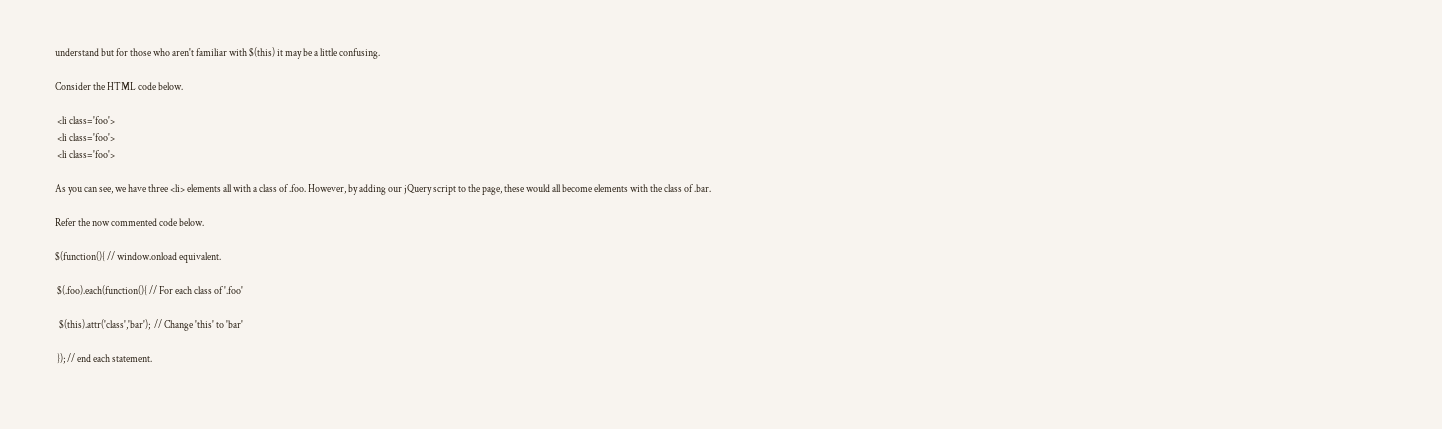understand but for those who aren't familiar with $(this) it may be a little confusing.

Consider the HTML code below.

 <li class='foo'>
 <li class='foo'>
 <li class='foo'>

As you can see, we have three <li> elements all with a class of .foo. However, by adding our jQuery script to the page, these would all become elements with the class of .bar.

Refer the now commented code below.

$(function(){ // window.onload equivalent.

 $(.foo).each(function(){ // For each class of '.foo'

  $(this).attr('class','bar');  // Change 'this' to 'bar'

 }); // end each statement.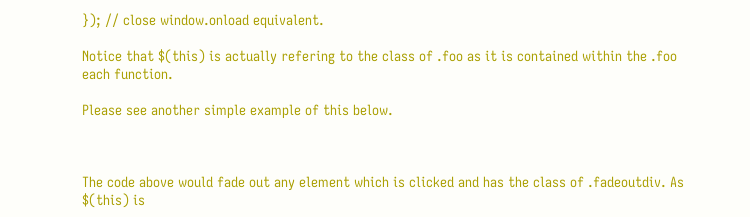}); // close window.onload equivalent.

Notice that $(this) is actually refering to the class of .foo as it is contained within the .foo each function.

Please see another simple example of this below.



The code above would fade out any element which is clicked and has the class of .fadeoutdiv. As $(this) is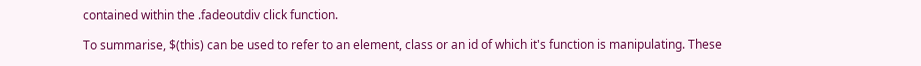contained within the .fadeoutdiv click function.

To summarise, $(this) can be used to refer to an element, class or an id of which it's function is manipulating. These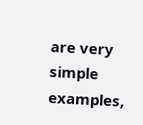are very simple examples,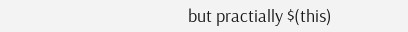but practially $(this)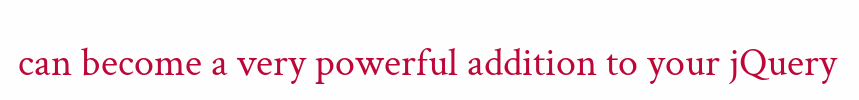can become a very powerful addition to your jQuery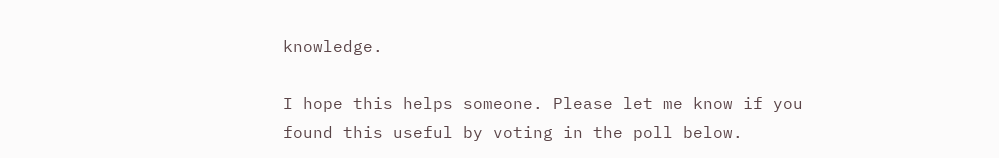knowledge.

I hope this helps someone. Please let me know if you found this useful by voting in the poll below.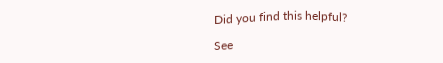Did you find this helpful?

See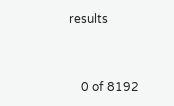results


    0 of 8192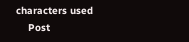characters used
    Post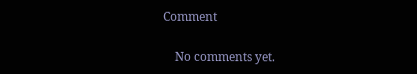Comment

    No comments yet.